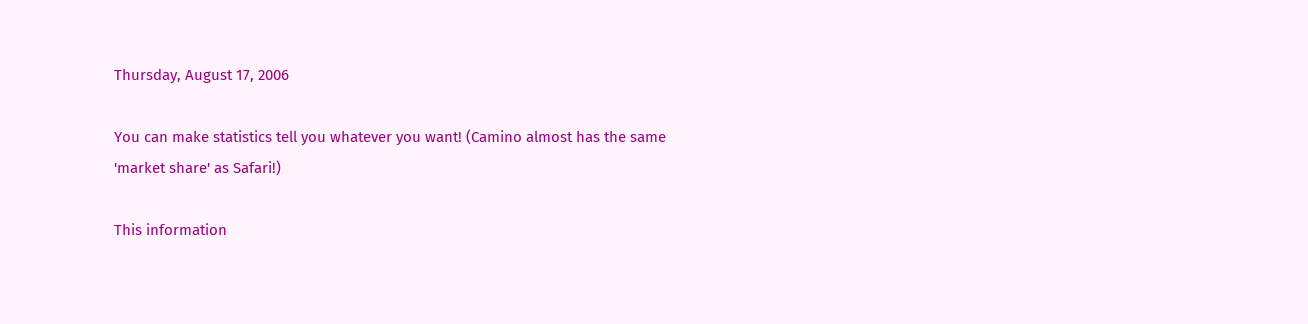Thursday, August 17, 2006

You can make statistics tell you whatever you want! (Camino almost has the same 'market share' as Safari!)

This information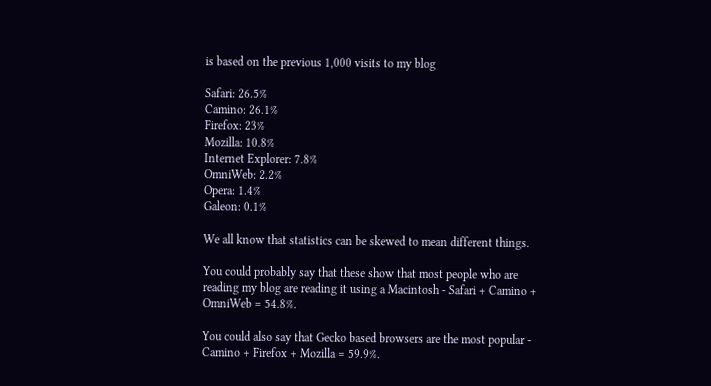is based on the previous 1,000 visits to my blog

Safari: 26.5%
Camino: 26.1%
Firefox: 23%
Mozilla: 10.8%
Internet Explorer: 7.8%
OmniWeb: 2.2%
Opera: 1.4%
Galeon: 0.1%

We all know that statistics can be skewed to mean different things.

You could probably say that these show that most people who are reading my blog are reading it using a Macintosh - Safari + Camino + OmniWeb = 54.8%.

You could also say that Gecko based browsers are the most popular - Camino + Firefox + Mozilla = 59.9%.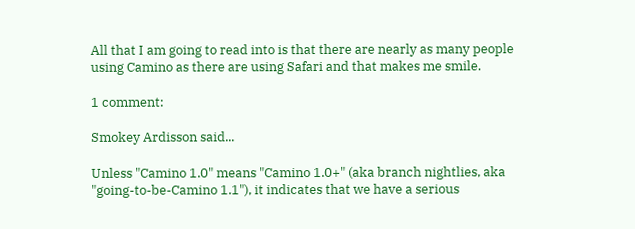All that I am going to read into is that there are nearly as many people using Camino as there are using Safari and that makes me smile.

1 comment:

Smokey Ardisson said...

Unless "Camino 1.0" means "Camino 1.0+" (aka branch nightlies, aka "going-to-be-Camino 1.1"), it indicates that we have a serious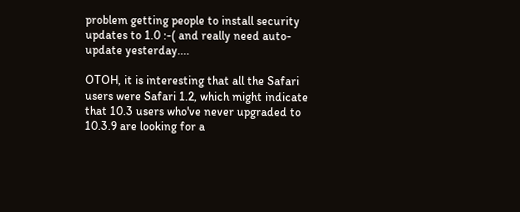problem getting people to install security updates to 1.0 :-( and really need auto-update yesterday....

OTOH, it is interesting that all the Safari users were Safari 1.2, which might indicate that 10.3 users who've never upgraded to 10.3.9 are looking for a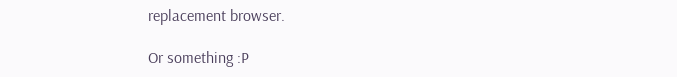replacement browser.

Or something :P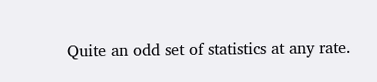Quite an odd set of statistics at any rate.